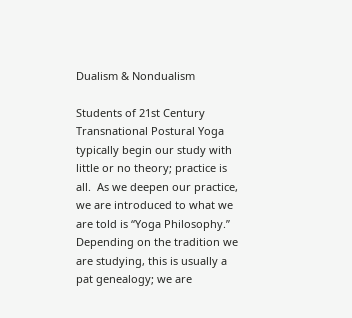Dualism & Nondualism

Students of 21st Century Transnational Postural Yoga typically begin our study with little or no theory; practice is all.  As we deepen our practice, we are introduced to what we are told is “Yoga Philosophy.” Depending on the tradition we are studying, this is usually a pat genealogy; we are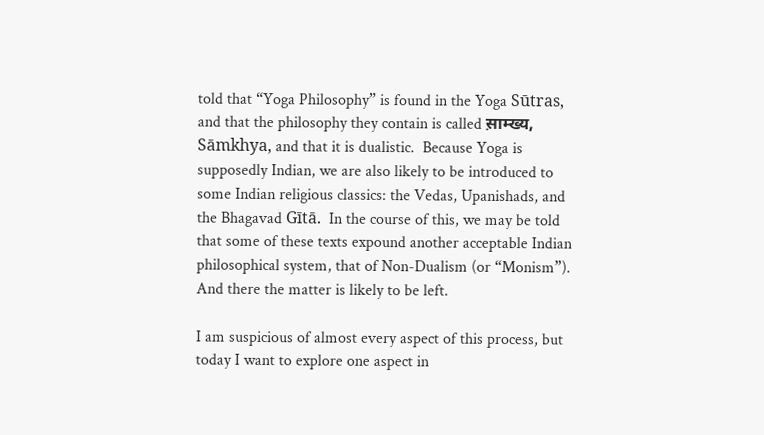told that “Yoga Philosophy” is found in the Yoga Sūtras, and that the philosophy they contain is called स़ाम्ख्य, Sāmkhya, and that it is dualistic.  Because Yoga is supposedly Indian, we are also likely to be introduced to some Indian religious classics: the Vedas, Upanishads, and the Bhagavad Gītā.  In the course of this, we may be told that some of these texts expound another acceptable Indian philosophical system, that of Non-Dualism (or “Monism”).  And there the matter is likely to be left.

I am suspicious of almost every aspect of this process, but today I want to explore one aspect in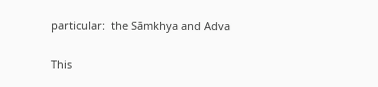particular:  the Sāmkhya and Adva

This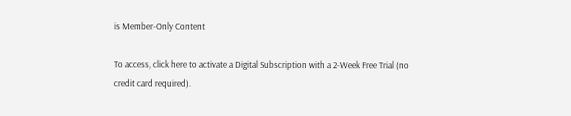is Member-Only Content

To access, click here to activate a Digital Subscription with a 2-Week Free Trial (no credit card required).